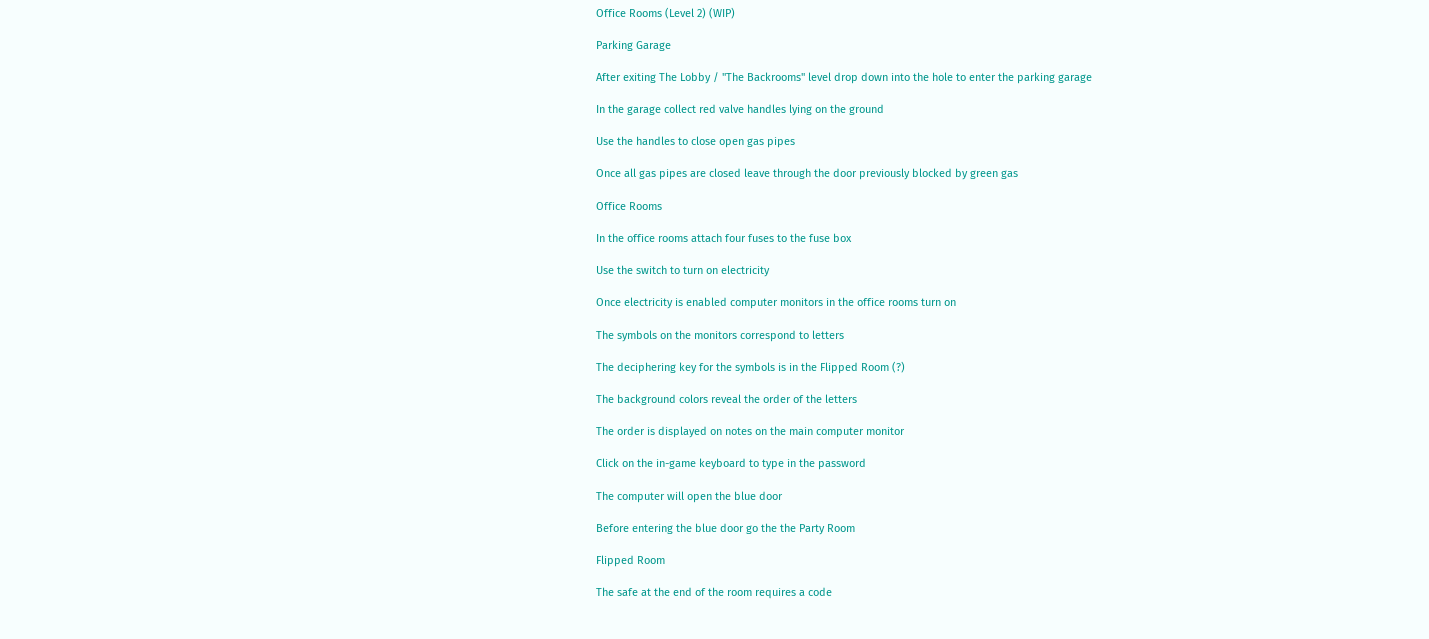Office Rooms (Level 2) (WIP)

Parking Garage

After exiting The Lobby / "The Backrooms" level drop down into the hole to enter the parking garage

In the garage collect red valve handles lying on the ground

Use the handles to close open gas pipes

Once all gas pipes are closed leave through the door previously blocked by green gas

Office Rooms

In the office rooms attach four fuses to the fuse box

Use the switch to turn on electricity

Once electricity is enabled computer monitors in the office rooms turn on

The symbols on the monitors correspond to letters

The deciphering key for the symbols is in the Flipped Room (?)

The background colors reveal the order of the letters

The order is displayed on notes on the main computer monitor

Click on the in-game keyboard to type in the password

The computer will open the blue door

Before entering the blue door go the the Party Room

Flipped Room

The safe at the end of the room requires a code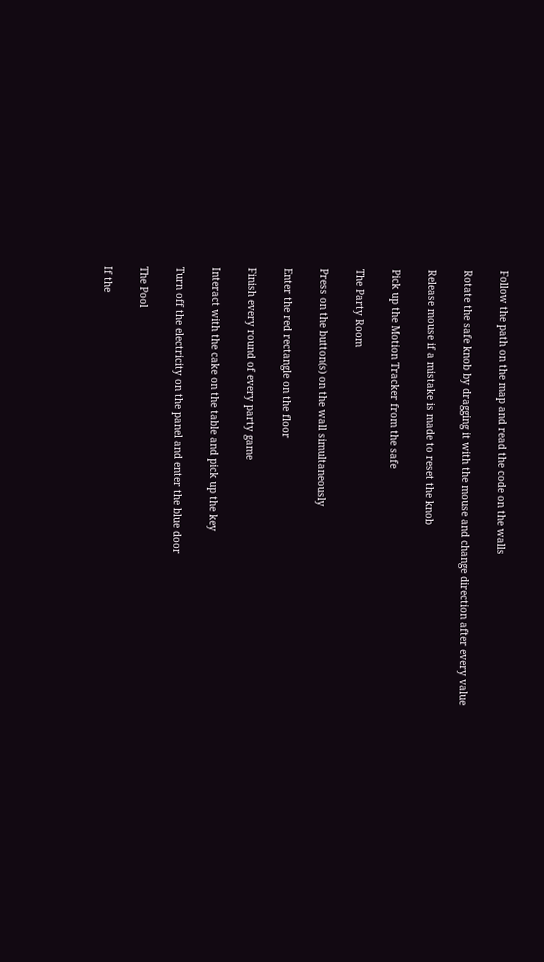Follow the path on the map and read the code on the walls

Rotate the safe knob by dragging it with the mouse and change direction after every value

Release mouse if a mistake is made to reset the knob

Pick up the Motion Tracker from the safe

The Party Room

Press on the button(s) on the wall simultaneously

Enter the red rectangle on the floor

Finish every round of every party game

Interact with the cake on the table and pick up the key

Turn off the electricity on the panel and enter the blue door

The Pool

If the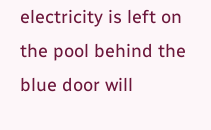electricity is left on the pool behind the blue door will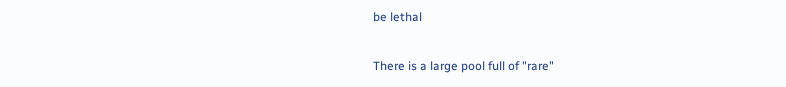be lethal

There is a large pool full of "rare"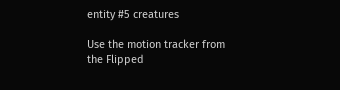entity #5 creatures

Use the motion tracker from the Flipped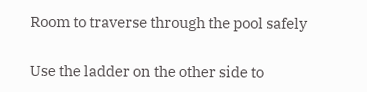Room to traverse through the pool safely

Use the ladder on the other side to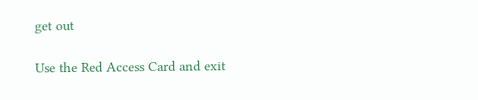get out

Use the Red Access Card and exit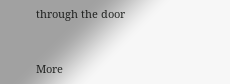through the door


More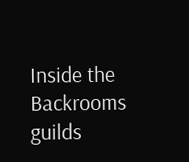Inside the Backrooms guilds